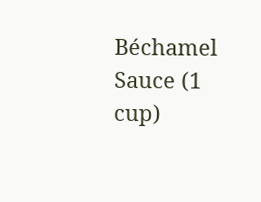Béchamel Sauce (1 cup)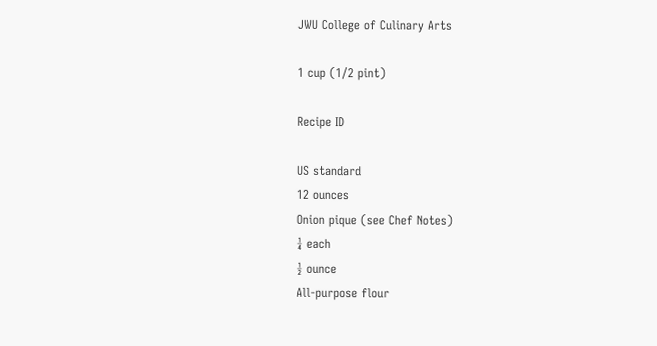JWU College of Culinary Arts

1 cup (1/2 pint)

Recipe ID

US standard
12 ounces
Onion pique (see Chef Notes)
¼ each
½ ounce
All-purpose flour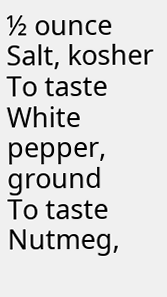½ ounce
Salt, kosher
To taste
White pepper, ground
To taste
Nutmeg,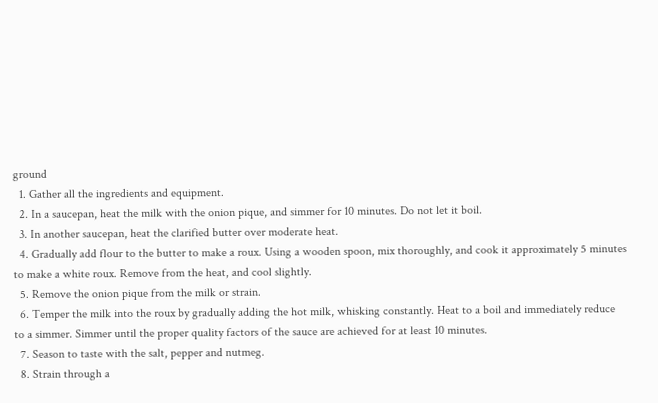ground
  1. Gather all the ingredients and equipment.
  2. In a saucepan, heat the milk with the onion pique, and simmer for 10 minutes. Do not let it boil.
  3. In another saucepan, heat the clarified butter over moderate heat.
  4. Gradually add flour to the butter to make a roux. Using a wooden spoon, mix thoroughly, and cook it approximately 5 minutes to make a white roux. Remove from the heat, and cool slightly.
  5. Remove the onion pique from the milk or strain.
  6. Temper the milk into the roux by gradually adding the hot milk, whisking constantly. Heat to a boil and immediately reduce to a simmer. Simmer until the proper quality factors of the sauce are achieved for at least 10 minutes.
  7. Season to taste with the salt, pepper and nutmeg.
  8. Strain through a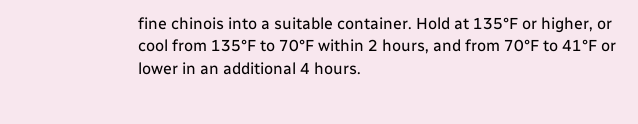fine chinois into a suitable container. Hold at 135°F or higher, or cool from 135°F to 70°F within 2 hours, and from 70°F to 41°F or lower in an additional 4 hours.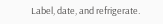Label, date, and refrigerate.